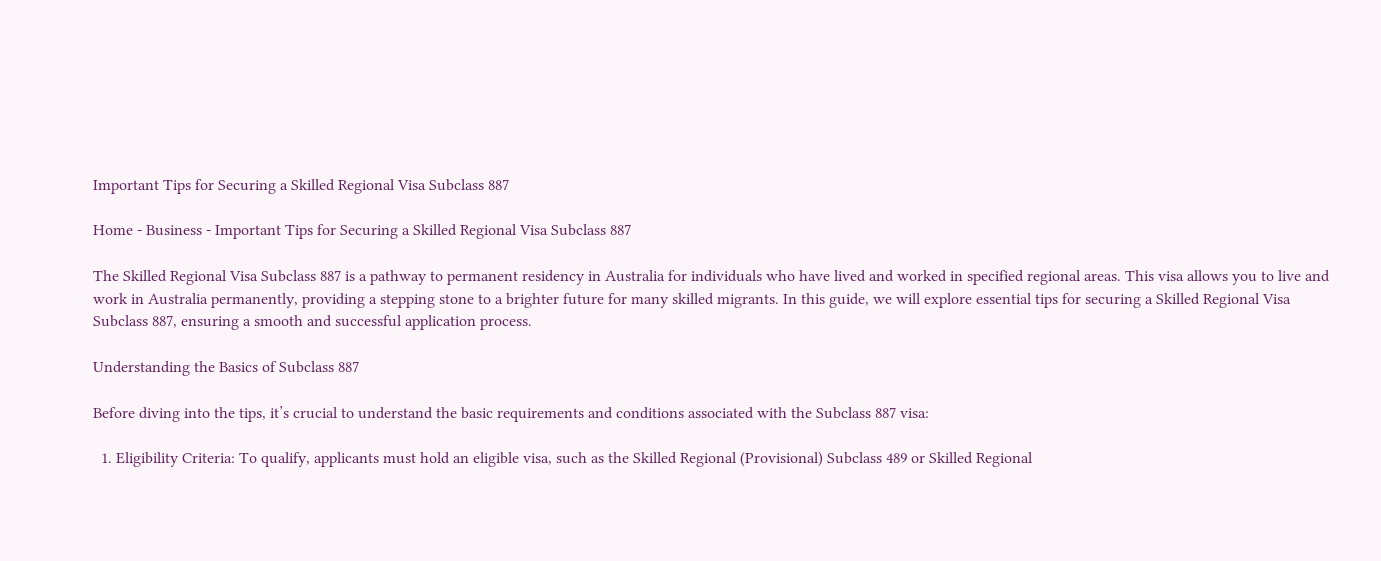Important Tips for Securing a Skilled Regional Visa Subclass 887

Home - Business - Important Tips for Securing a Skilled Regional Visa Subclass 887

The Skilled Regional Visa Subclass 887 is a pathway to permanent residency in Australia for individuals who have lived and worked in specified regional areas. This visa allows you to live and work in Australia permanently, providing a stepping stone to a brighter future for many skilled migrants. In this guide, we will explore essential tips for securing a Skilled Regional Visa Subclass 887, ensuring a smooth and successful application process.

Understanding the Basics of Subclass 887

Before diving into the tips, it’s crucial to understand the basic requirements and conditions associated with the Subclass 887 visa:

  1. Eligibility Criteria: To qualify, applicants must hold an eligible visa, such as the Skilled Regional (Provisional) Subclass 489 or Skilled Regional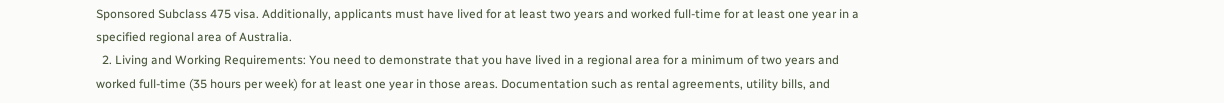Sponsored Subclass 475 visa. Additionally, applicants must have lived for at least two years and worked full-time for at least one year in a specified regional area of Australia.
  2. Living and Working Requirements: You need to demonstrate that you have lived in a regional area for a minimum of two years and worked full-time (35 hours per week) for at least one year in those areas. Documentation such as rental agreements, utility bills, and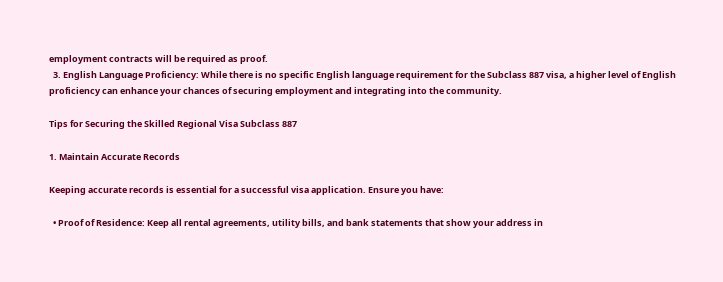employment contracts will be required as proof.
  3. English Language Proficiency: While there is no specific English language requirement for the Subclass 887 visa, a higher level of English proficiency can enhance your chances of securing employment and integrating into the community.

Tips for Securing the Skilled Regional Visa Subclass 887

1. Maintain Accurate Records

Keeping accurate records is essential for a successful visa application. Ensure you have:

  • Proof of Residence: Keep all rental agreements, utility bills, and bank statements that show your address in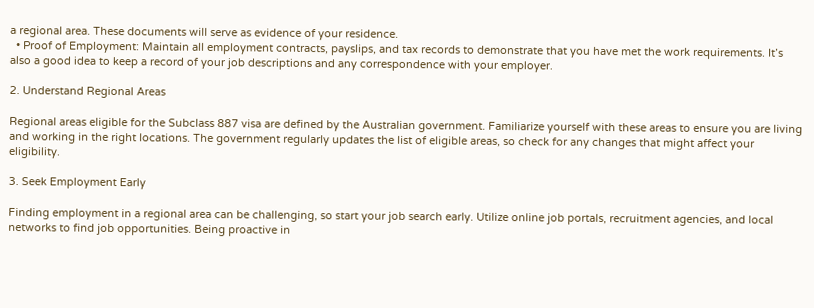a regional area. These documents will serve as evidence of your residence.
  • Proof of Employment: Maintain all employment contracts, payslips, and tax records to demonstrate that you have met the work requirements. It’s also a good idea to keep a record of your job descriptions and any correspondence with your employer.

2. Understand Regional Areas

Regional areas eligible for the Subclass 887 visa are defined by the Australian government. Familiarize yourself with these areas to ensure you are living and working in the right locations. The government regularly updates the list of eligible areas, so check for any changes that might affect your eligibility.

3. Seek Employment Early

Finding employment in a regional area can be challenging, so start your job search early. Utilize online job portals, recruitment agencies, and local networks to find job opportunities. Being proactive in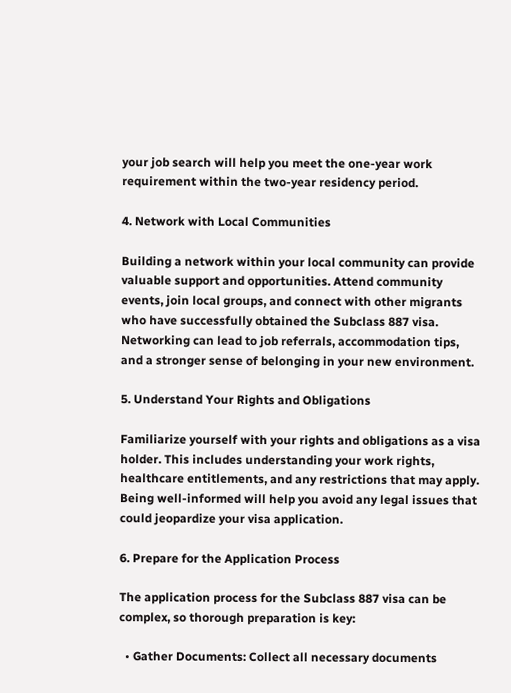your job search will help you meet the one-year work requirement within the two-year residency period.

4. Network with Local Communities

Building a network within your local community can provide valuable support and opportunities. Attend community events, join local groups, and connect with other migrants who have successfully obtained the Subclass 887 visa. Networking can lead to job referrals, accommodation tips, and a stronger sense of belonging in your new environment.

5. Understand Your Rights and Obligations

Familiarize yourself with your rights and obligations as a visa holder. This includes understanding your work rights, healthcare entitlements, and any restrictions that may apply. Being well-informed will help you avoid any legal issues that could jeopardize your visa application.

6. Prepare for the Application Process

The application process for the Subclass 887 visa can be complex, so thorough preparation is key:

  • Gather Documents: Collect all necessary documents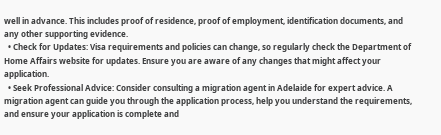well in advance. This includes proof of residence, proof of employment, identification documents, and any other supporting evidence.
  • Check for Updates: Visa requirements and policies can change, so regularly check the Department of Home Affairs website for updates. Ensure you are aware of any changes that might affect your application.
  • Seek Professional Advice: Consider consulting a migration agent in Adelaide for expert advice. A migration agent can guide you through the application process, help you understand the requirements, and ensure your application is complete and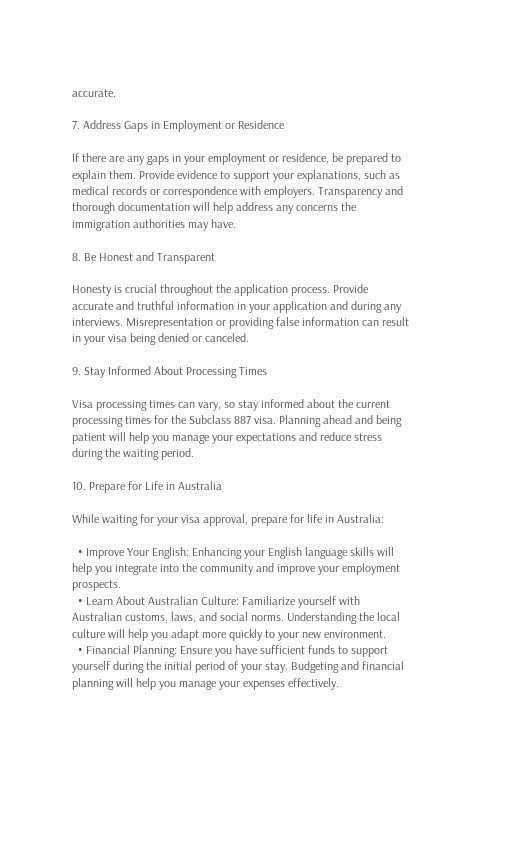accurate.

7. Address Gaps in Employment or Residence

If there are any gaps in your employment or residence, be prepared to explain them. Provide evidence to support your explanations, such as medical records or correspondence with employers. Transparency and thorough documentation will help address any concerns the immigration authorities may have.

8. Be Honest and Transparent

Honesty is crucial throughout the application process. Provide accurate and truthful information in your application and during any interviews. Misrepresentation or providing false information can result in your visa being denied or canceled.

9. Stay Informed About Processing Times

Visa processing times can vary, so stay informed about the current processing times for the Subclass 887 visa. Planning ahead and being patient will help you manage your expectations and reduce stress during the waiting period.

10. Prepare for Life in Australia

While waiting for your visa approval, prepare for life in Australia:

  • Improve Your English: Enhancing your English language skills will help you integrate into the community and improve your employment prospects.
  • Learn About Australian Culture: Familiarize yourself with Australian customs, laws, and social norms. Understanding the local culture will help you adapt more quickly to your new environment.
  • Financial Planning: Ensure you have sufficient funds to support yourself during the initial period of your stay. Budgeting and financial planning will help you manage your expenses effectively.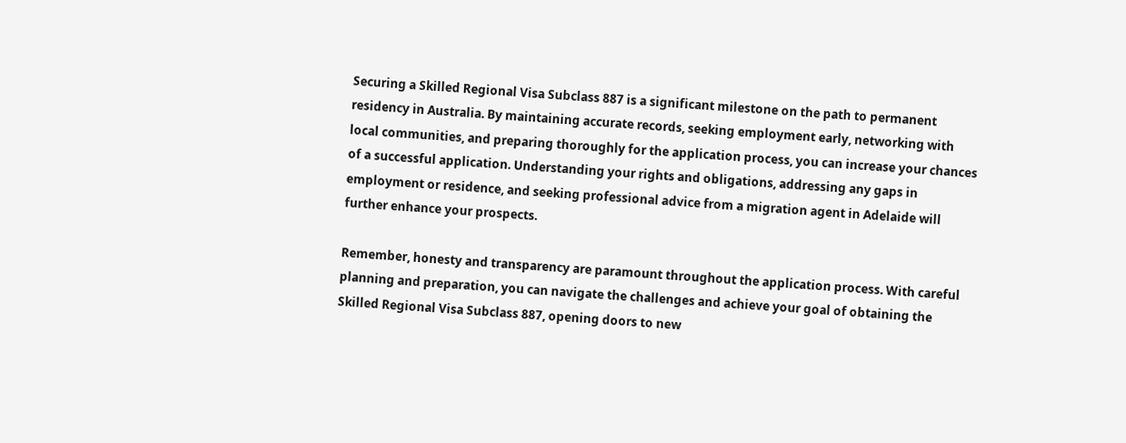Securing a Skilled Regional Visa Subclass 887 is a significant milestone on the path to permanent residency in Australia. By maintaining accurate records, seeking employment early, networking with local communities, and preparing thoroughly for the application process, you can increase your chances of a successful application. Understanding your rights and obligations, addressing any gaps in employment or residence, and seeking professional advice from a migration agent in Adelaide will further enhance your prospects.

Remember, honesty and transparency are paramount throughout the application process. With careful planning and preparation, you can navigate the challenges and achieve your goal of obtaining the Skilled Regional Visa Subclass 887, opening doors to new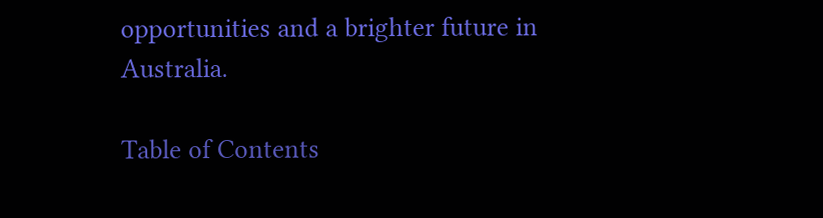opportunities and a brighter future in Australia.

Table of Contents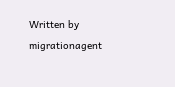Written by migrationagent